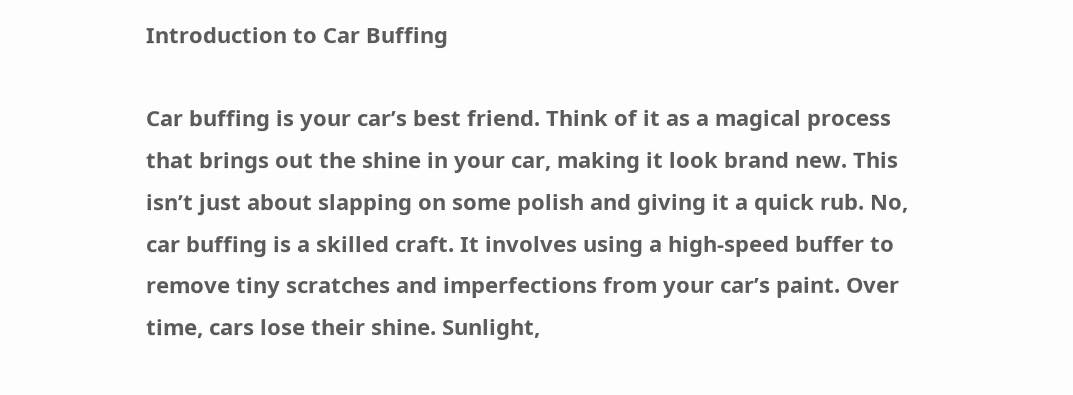Introduction to Car Buffing

Car buffing is your car’s best friend. Think of it as a magical process that brings out the shine in your car, making it look brand new. This isn’t just about slapping on some polish and giving it a quick rub. No, car buffing is a skilled craft. It involves using a high-speed buffer to remove tiny scratches and imperfections from your car’s paint. Over time, cars lose their shine. Sunlight,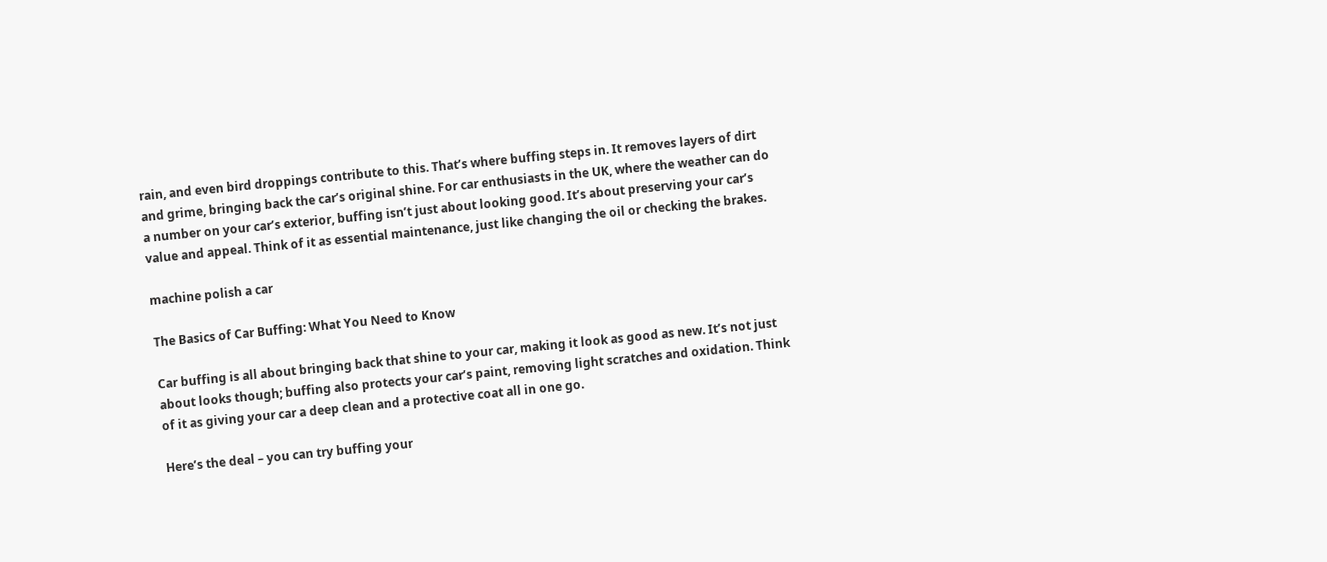rain, and even bird droppings contribute to this. That’s where buffing steps in. It removes layers of dirt and grime, bringing back the car’s original shine. For car enthusiasts in the UK, where the weather can do a number on your car’s exterior, buffing isn’t just about looking good. It’s about preserving your car’s value and appeal. Think of it as essential maintenance, just like changing the oil or checking the brakes.

machine polish a car

The Basics of Car Buffing: What You Need to Know

Car buffing is all about bringing back that shine to your car, making it look as good as new. It’s not just about looks though; buffing also protects your car’s paint, removing light scratches and oxidation. Think of it as giving your car a deep clean and a protective coat all in one go.

Here’s the deal – you can try buffing your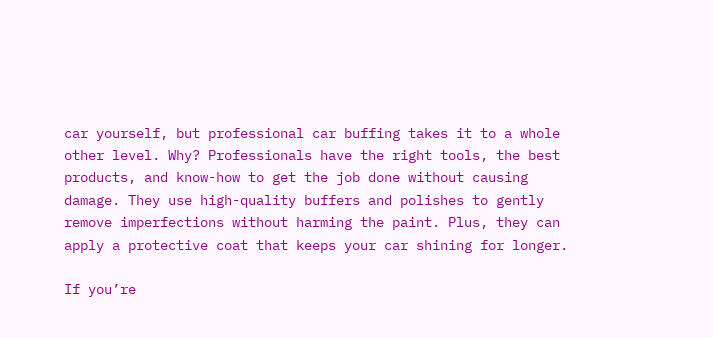car yourself, but professional car buffing takes it to a whole other level. Why? Professionals have the right tools, the best products, and know-how to get the job done without causing damage. They use high-quality buffers and polishes to gently remove imperfections without harming the paint. Plus, they can apply a protective coat that keeps your car shining for longer.

If you’re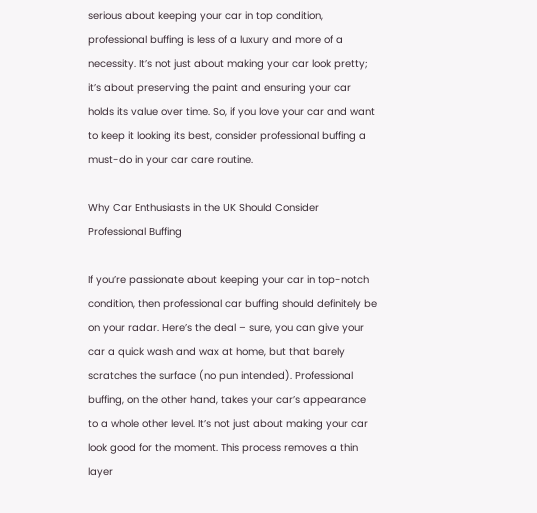serious about keeping your car in top condition, professional buffing is less of a luxury and more of a necessity. It’s not just about making your car look pretty; it’s about preserving the paint and ensuring your car holds its value over time. So, if you love your car and want to keep it looking its best, consider professional buffing a must-do in your car care routine.

Why Car Enthusiasts in the UK Should Consider Professional Buffing

If you’re passionate about keeping your car in top-notch condition, then professional car buffing should definitely be on your radar. Here’s the deal – sure, you can give your car a quick wash and wax at home, but that barely scratches the surface (no pun intended). Professional buffing, on the other hand, takes your car’s appearance to a whole other level. It’s not just about making your car look good for the moment. This process removes a thin layer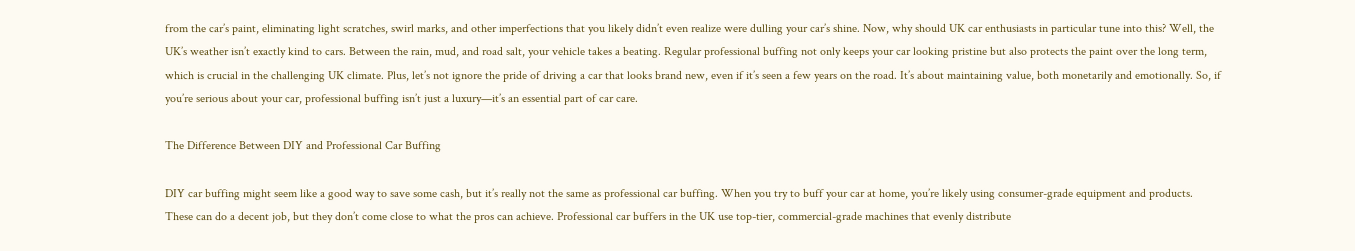from the car’s paint, eliminating light scratches, swirl marks, and other imperfections that you likely didn’t even realize were dulling your car’s shine. Now, why should UK car enthusiasts in particular tune into this? Well, the UK’s weather isn’t exactly kind to cars. Between the rain, mud, and road salt, your vehicle takes a beating. Regular professional buffing not only keeps your car looking pristine but also protects the paint over the long term, which is crucial in the challenging UK climate. Plus, let’s not ignore the pride of driving a car that looks brand new, even if it’s seen a few years on the road. It’s about maintaining value, both monetarily and emotionally. So, if you’re serious about your car, professional buffing isn’t just a luxury—it’s an essential part of car care.

The Difference Between DIY and Professional Car Buffing

DIY car buffing might seem like a good way to save some cash, but it’s really not the same as professional car buffing. When you try to buff your car at home, you’re likely using consumer-grade equipment and products. These can do a decent job, but they don’t come close to what the pros can achieve. Professional car buffers in the UK use top-tier, commercial-grade machines that evenly distribute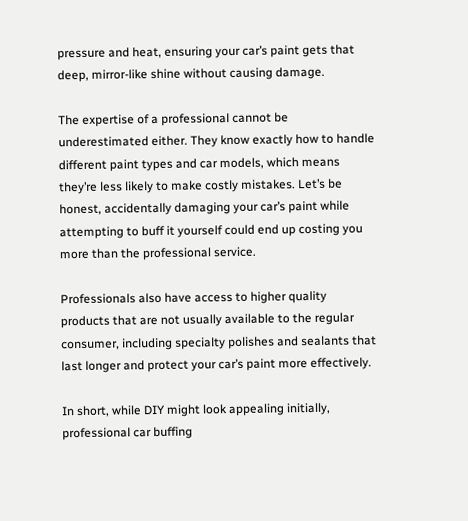pressure and heat, ensuring your car’s paint gets that deep, mirror-like shine without causing damage.

The expertise of a professional cannot be underestimated either. They know exactly how to handle different paint types and car models, which means they’re less likely to make costly mistakes. Let’s be honest, accidentally damaging your car’s paint while attempting to buff it yourself could end up costing you more than the professional service.

Professionals also have access to higher quality products that are not usually available to the regular consumer, including specialty polishes and sealants that last longer and protect your car’s paint more effectively.

In short, while DIY might look appealing initially, professional car buffing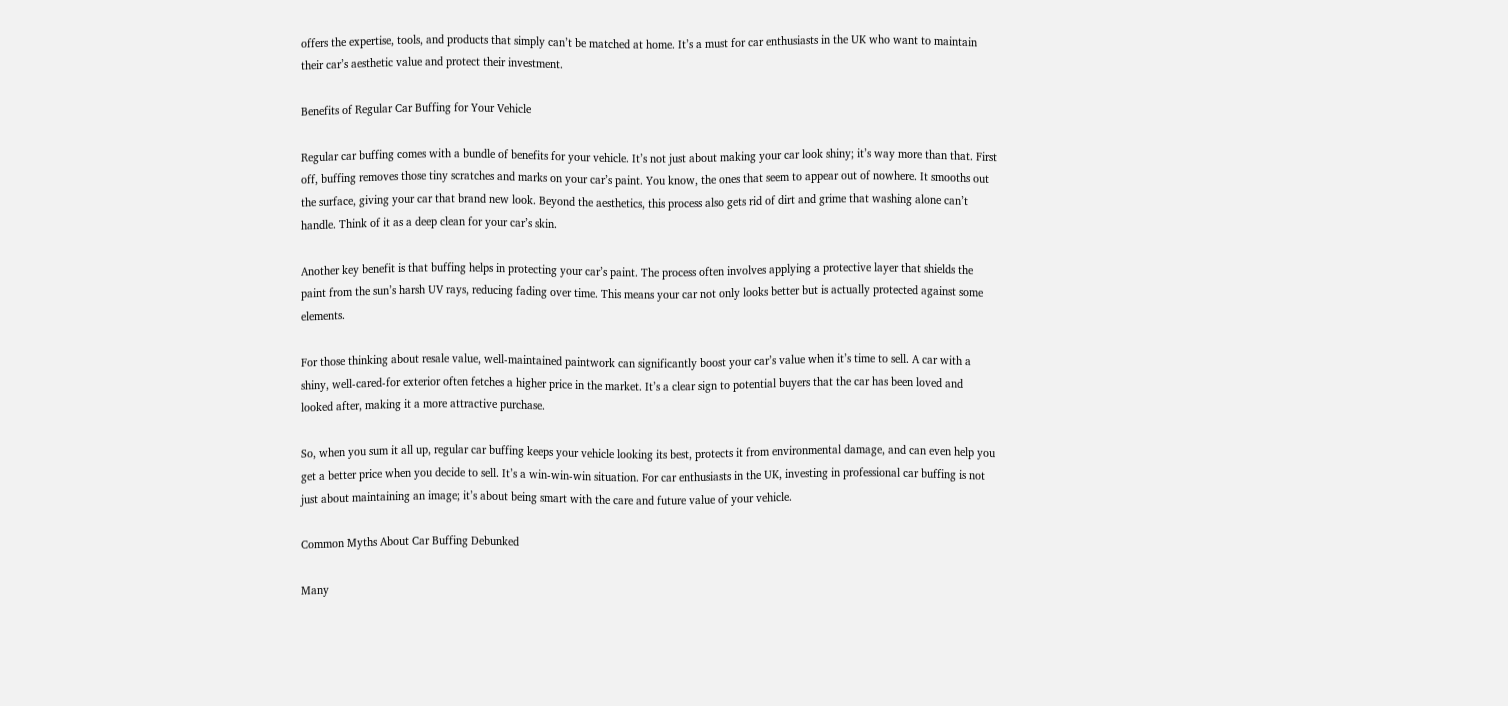offers the expertise, tools, and products that simply can’t be matched at home. It’s a must for car enthusiasts in the UK who want to maintain their car’s aesthetic value and protect their investment.

Benefits of Regular Car Buffing for Your Vehicle

Regular car buffing comes with a bundle of benefits for your vehicle. It’s not just about making your car look shiny; it’s way more than that. First off, buffing removes those tiny scratches and marks on your car’s paint. You know, the ones that seem to appear out of nowhere. It smooths out the surface, giving your car that brand new look. Beyond the aesthetics, this process also gets rid of dirt and grime that washing alone can’t handle. Think of it as a deep clean for your car’s skin.

Another key benefit is that buffing helps in protecting your car’s paint. The process often involves applying a protective layer that shields the paint from the sun’s harsh UV rays, reducing fading over time. This means your car not only looks better but is actually protected against some elements.

For those thinking about resale value, well-maintained paintwork can significantly boost your car’s value when it’s time to sell. A car with a shiny, well-cared-for exterior often fetches a higher price in the market. It’s a clear sign to potential buyers that the car has been loved and looked after, making it a more attractive purchase.

So, when you sum it all up, regular car buffing keeps your vehicle looking its best, protects it from environmental damage, and can even help you get a better price when you decide to sell. It’s a win-win-win situation. For car enthusiasts in the UK, investing in professional car buffing is not just about maintaining an image; it’s about being smart with the care and future value of your vehicle.

Common Myths About Car Buffing Debunked

Many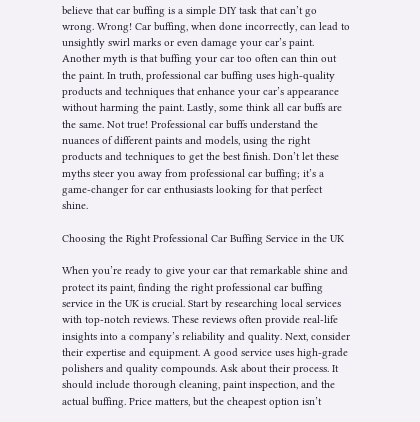believe that car buffing is a simple DIY task that can’t go wrong. Wrong! Car buffing, when done incorrectly, can lead to unsightly swirl marks or even damage your car’s paint. Another myth is that buffing your car too often can thin out the paint. In truth, professional car buffing uses high-quality products and techniques that enhance your car’s appearance without harming the paint. Lastly, some think all car buffs are the same. Not true! Professional car buffs understand the nuances of different paints and models, using the right products and techniques to get the best finish. Don’t let these myths steer you away from professional car buffing; it’s a game-changer for car enthusiasts looking for that perfect shine.

Choosing the Right Professional Car Buffing Service in the UK

When you’re ready to give your car that remarkable shine and protect its paint, finding the right professional car buffing service in the UK is crucial. Start by researching local services with top-notch reviews. These reviews often provide real-life insights into a company’s reliability and quality. Next, consider their expertise and equipment. A good service uses high-grade polishers and quality compounds. Ask about their process. It should include thorough cleaning, paint inspection, and the actual buffing. Price matters, but the cheapest option isn’t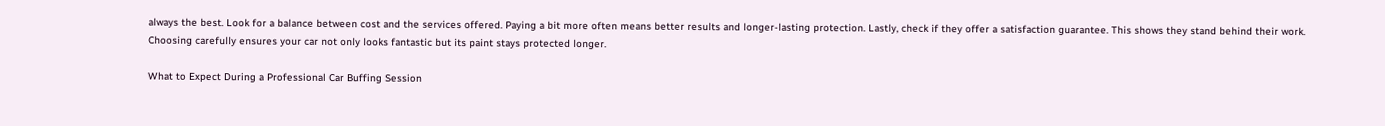always the best. Look for a balance between cost and the services offered. Paying a bit more often means better results and longer-lasting protection. Lastly, check if they offer a satisfaction guarantee. This shows they stand behind their work. Choosing carefully ensures your car not only looks fantastic but its paint stays protected longer.

What to Expect During a Professional Car Buffing Session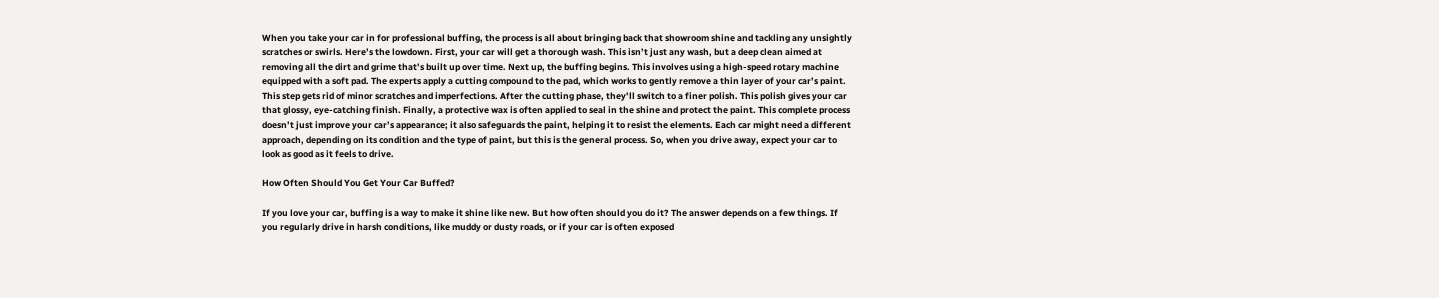When you take your car in for professional buffing, the process is all about bringing back that showroom shine and tackling any unsightly scratches or swirls. Here’s the lowdown. First, your car will get a thorough wash. This isn’t just any wash, but a deep clean aimed at removing all the dirt and grime that’s built up over time. Next up, the buffing begins. This involves using a high-speed rotary machine equipped with a soft pad. The experts apply a cutting compound to the pad, which works to gently remove a thin layer of your car’s paint. This step gets rid of minor scratches and imperfections. After the cutting phase, they’ll switch to a finer polish. This polish gives your car that glossy, eye-catching finish. Finally, a protective wax is often applied to seal in the shine and protect the paint. This complete process doesn’t just improve your car’s appearance; it also safeguards the paint, helping it to resist the elements. Each car might need a different approach, depending on its condition and the type of paint, but this is the general process. So, when you drive away, expect your car to look as good as it feels to drive.

How Often Should You Get Your Car Buffed?

If you love your car, buffing is a way to make it shine like new. But how often should you do it? The answer depends on a few things. If you regularly drive in harsh conditions, like muddy or dusty roads, or if your car is often exposed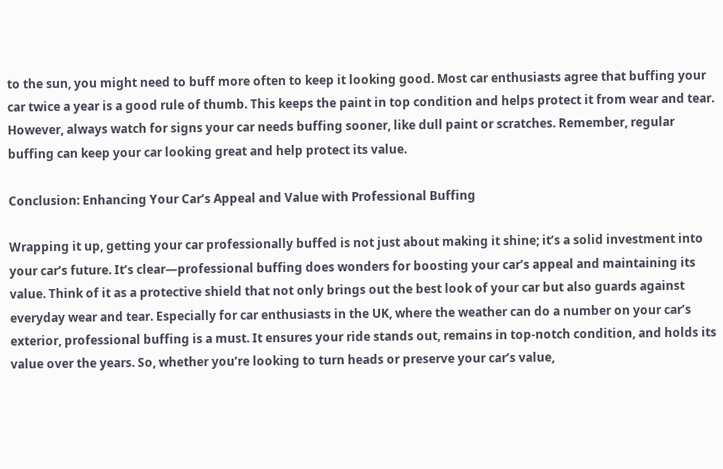to the sun, you might need to buff more often to keep it looking good. Most car enthusiasts agree that buffing your car twice a year is a good rule of thumb. This keeps the paint in top condition and helps protect it from wear and tear. However, always watch for signs your car needs buffing sooner, like dull paint or scratches. Remember, regular buffing can keep your car looking great and help protect its value.

Conclusion: Enhancing Your Car’s Appeal and Value with Professional Buffing

Wrapping it up, getting your car professionally buffed is not just about making it shine; it’s a solid investment into your car’s future. It’s clear—professional buffing does wonders for boosting your car’s appeal and maintaining its value. Think of it as a protective shield that not only brings out the best look of your car but also guards against everyday wear and tear. Especially for car enthusiasts in the UK, where the weather can do a number on your car’s exterior, professional buffing is a must. It ensures your ride stands out, remains in top-notch condition, and holds its value over the years. So, whether you’re looking to turn heads or preserve your car’s value,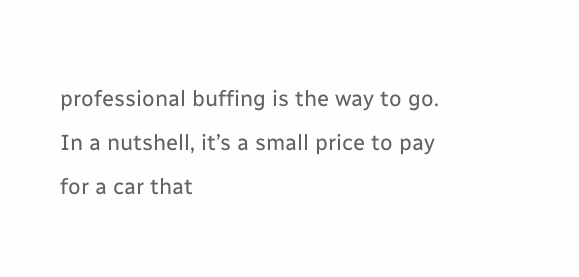professional buffing is the way to go. In a nutshell, it’s a small price to pay for a car that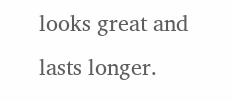looks great and lasts longer.